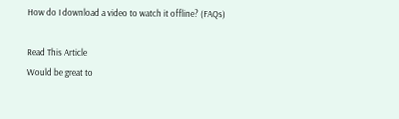How do I download a video to watch it offline? (FAQs)

Read This Article
Would be great to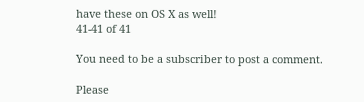have these on OS X as well!
41-41 of 41

You need to be a subscriber to post a comment.

Please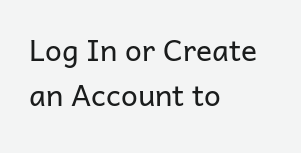Log In or Create an Account to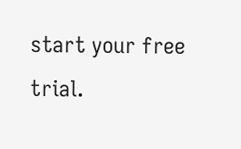start your free trial.